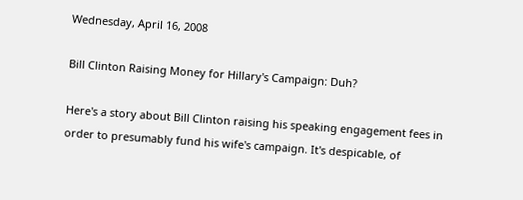Wednesday, April 16, 2008

Bill Clinton Raising Money for Hillary's Campaign: Duh?

Here's a story about Bill Clinton raising his speaking engagement fees in order to presumably fund his wife's campaign. It's despicable, of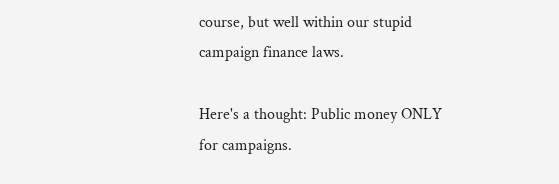course, but well within our stupid campaign finance laws.

Here's a thought: Public money ONLY for campaigns.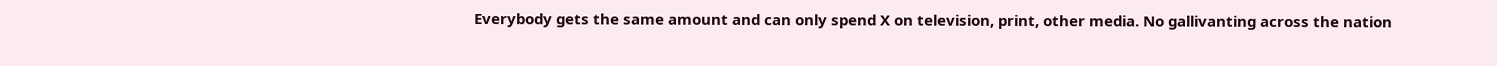Everybody gets the same amount and can only spend X on television, print, other media. No gallivanting across the nation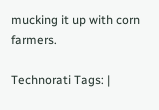mucking it up with corn farmers.

Technorati Tags: |